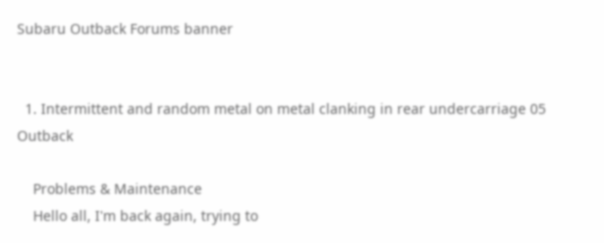Subaru Outback Forums banner


  1. Intermittent and random metal on metal clanking in rear undercarriage 05 Outback

    Problems & Maintenance
    Hello all, I'm back again, trying to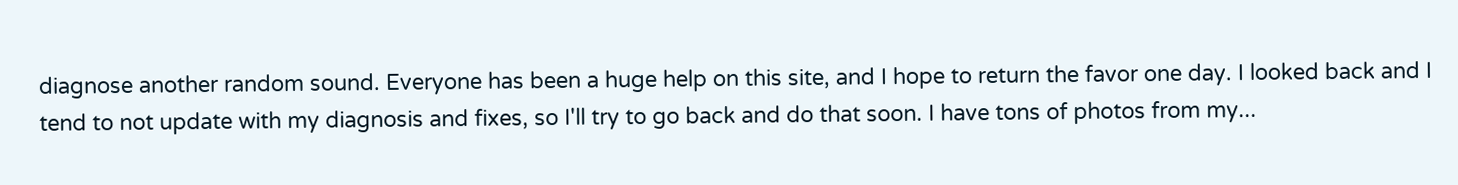diagnose another random sound. Everyone has been a huge help on this site, and I hope to return the favor one day. I looked back and I tend to not update with my diagnosis and fixes, so I'll try to go back and do that soon. I have tons of photos from my...